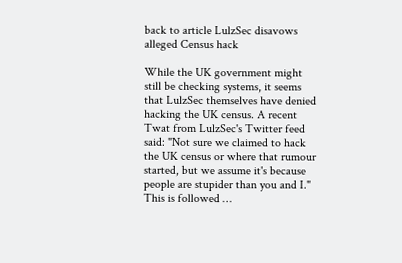back to article LulzSec disavows alleged Census hack

While the UK government might still be checking systems, it seems that LulzSec themselves have denied hacking the UK census. A recent Twat from LulzSec's Twitter feed said: "Not sure we claimed to hack the UK census or where that rumour started, but we assume it's because people are stupider than you and I." This is followed …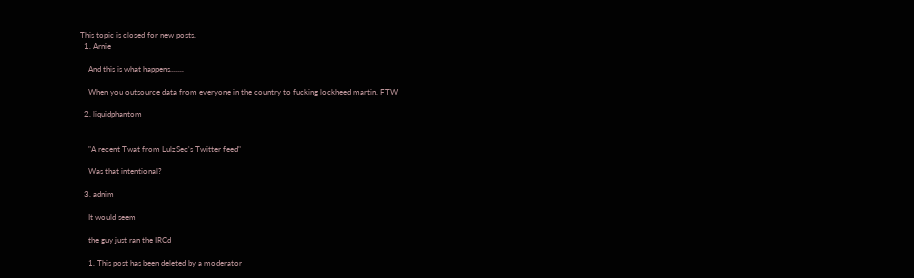This topic is closed for new posts.
  1. Arnie

    And this is what happens.......

    When you outsource data from everyone in the country to fucking lockheed martin. FTW

  2. liquidphantom


    "A recent Twat from LulzSec's Twitter feed"

    Was that intentional?

  3. adnim

    It would seem

    the guy just ran the IRCd

    1. This post has been deleted by a moderator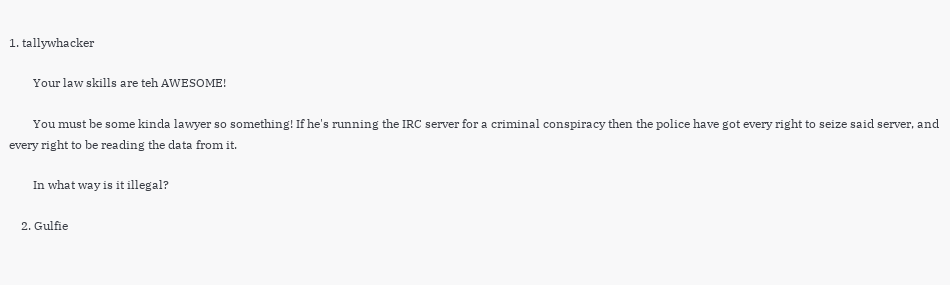1. tallywhacker

        Your law skills are teh AWESOME!

        You must be some kinda lawyer so something! If he's running the IRC server for a criminal conspiracy then the police have got every right to seize said server, and every right to be reading the data from it.

        In what way is it illegal?

    2. Gulfie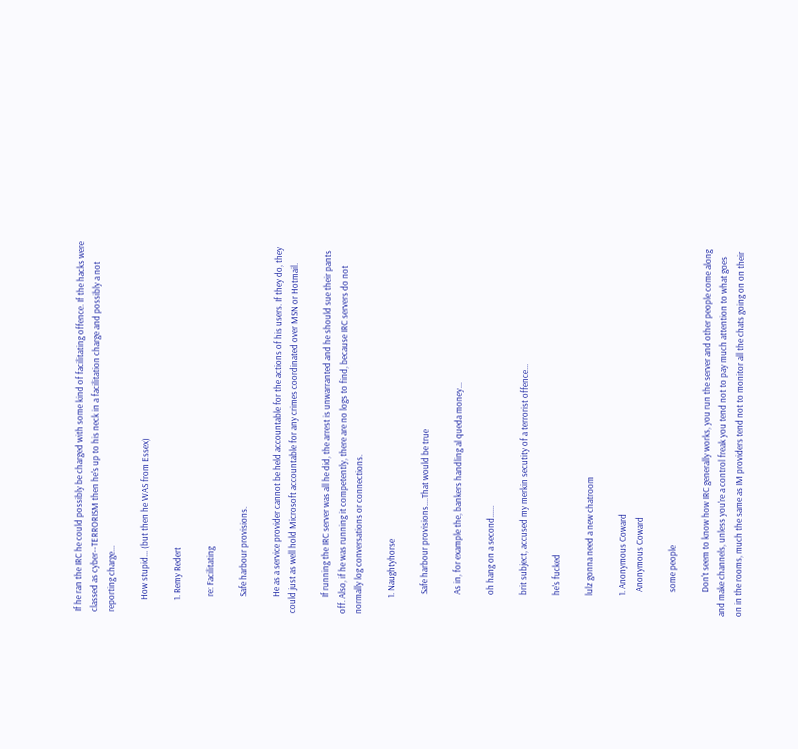If he ran the IRC he could possibly be charged with some kind of facilitating offence. If the hacks were classed as cyber--TERRORISM then he's up to his neck in a facilitation charge and possibly a not reporting charge...

      How stupid... (but then he WAS from Essex)

      1. Remy Redert

        re: Facilitating

        Safe harbour provisions.

        He as a service provider cannot be held accountable for the actions of his users. If they do, they could just as well hold Microsoft accountable for any crimes coordinated over MSN or Hotmail.

        If running the IRC server was all he did, the arrest is unwarranted and he should sue their pants off. Also, if he was running it competently, there are no logs to find, because IRC servers do not normally log conversations or connections.

        1. Naughtyhorse

          Safe harbour provisions....That would be true

          As in, for example the, bankers handling al queda money...

          oh hang on a second......

          brit subject, accused my merkin secutity of a terrorist offence...

          he's fucked

          lulz gonna need a new chatroom

          1. Anonymous Coward
            Anonymous Coward

            some people

            Don't seem to know how IRC generally works, you run the server and other people come along and make channels, unless you're a control freak you tend not to pay much attention to what goes on in the rooms, much the same as IM providers tend not to monitor all the chats going on on their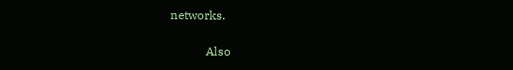networks.

            Also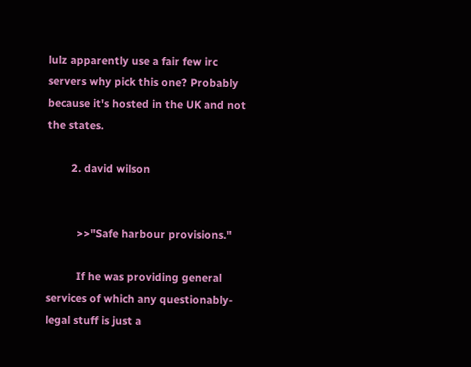lulz apparently use a fair few irc servers why pick this one? Probably because it's hosted in the UK and not the states.

        2. david wilson


          >>"Safe harbour provisions."

          If he was providing general services of which any questionably-legal stuff is just a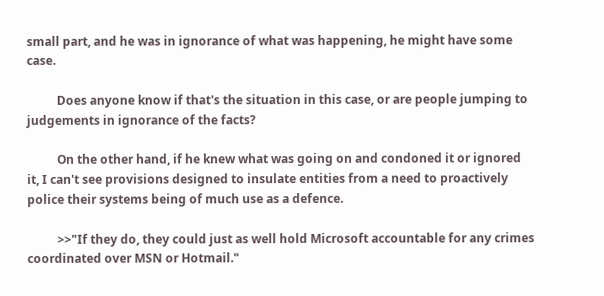small part, and he was in ignorance of what was happening, he might have some case.

          Does anyone know if that's the situation in this case, or are people jumping to judgements in ignorance of the facts?

          On the other hand, if he knew what was going on and condoned it or ignored it, I can't see provisions designed to insulate entities from a need to proactively police their systems being of much use as a defence.

          >>"If they do, they could just as well hold Microsoft accountable for any crimes coordinated over MSN or Hotmail."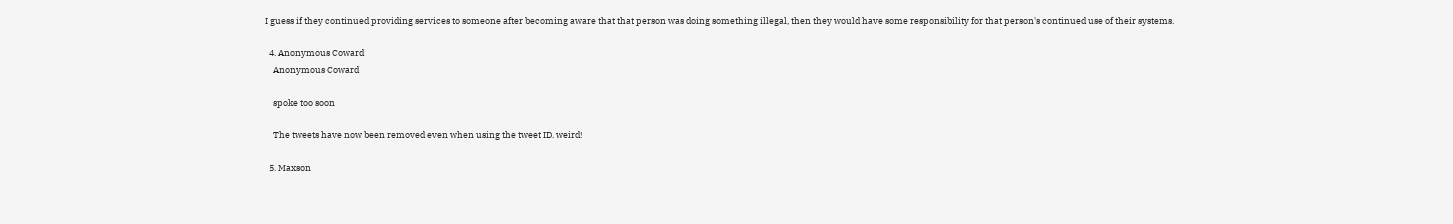I guess if they continued providing services to someone after becoming aware that that person was doing something illegal, then they would have some responsibility for that person's continued use of their systems.

  4. Anonymous Coward
    Anonymous Coward

    spoke too soon

    The tweets have now been removed even when using the tweet ID. weird!

  5. Maxson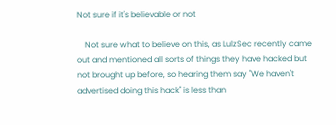Not sure if it's believable or not

    Not sure what to believe on this, as LulzSec recently came out and mentioned all sorts of things they have hacked but not brought up before, so hearing them say "We haven't advertised doing this hack" is less than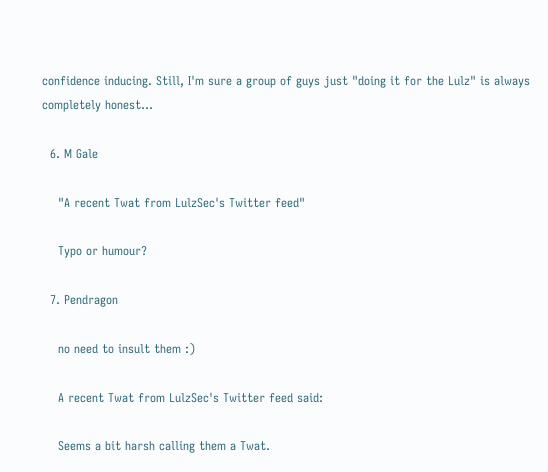confidence inducing. Still, I'm sure a group of guys just "doing it for the Lulz" is always completely honest...

  6. M Gale

    "A recent Twat from LulzSec's Twitter feed"

    Typo or humour?

  7. Pendragon

    no need to insult them :)

    A recent Twat from LulzSec's Twitter feed said:

    Seems a bit harsh calling them a Twat.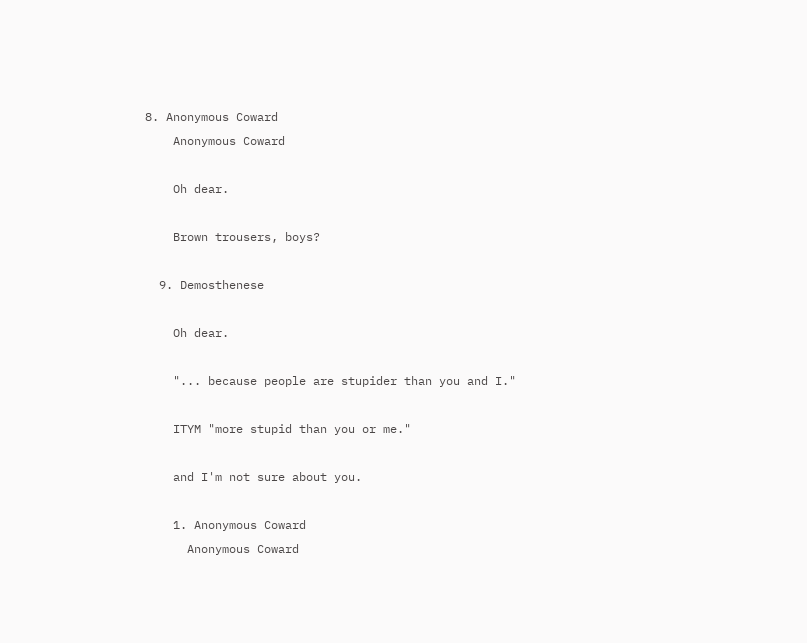8. Anonymous Coward
    Anonymous Coward

    Oh dear.

    Brown trousers, boys?

  9. Demosthenese

    Oh dear.

    "... because people are stupider than you and I."

    ITYM "more stupid than you or me."

    and I'm not sure about you.

    1. Anonymous Coward
      Anonymous Coward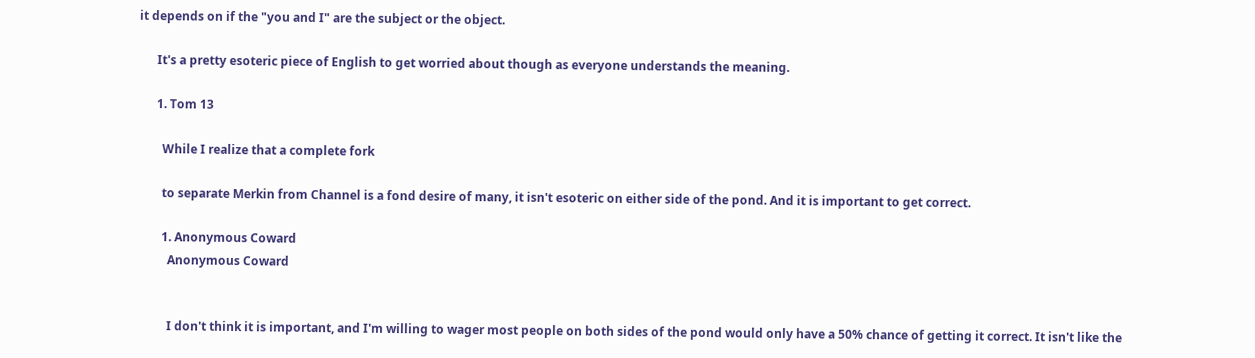it depends on if the "you and I" are the subject or the object.

      It's a pretty esoteric piece of English to get worried about though as everyone understands the meaning.

      1. Tom 13

        While I realize that a complete fork

        to separate Merkin from Channel is a fond desire of many, it isn't esoteric on either side of the pond. And it is important to get correct.

        1. Anonymous Coward
          Anonymous Coward


          I don't think it is important, and I'm willing to wager most people on both sides of the pond would only have a 50% chance of getting it correct. It isn't like the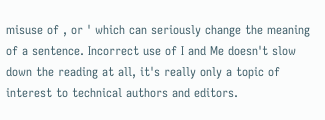misuse of , or ' which can seriously change the meaning of a sentence. Incorrect use of I and Me doesn't slow down the reading at all, it's really only a topic of interest to technical authors and editors.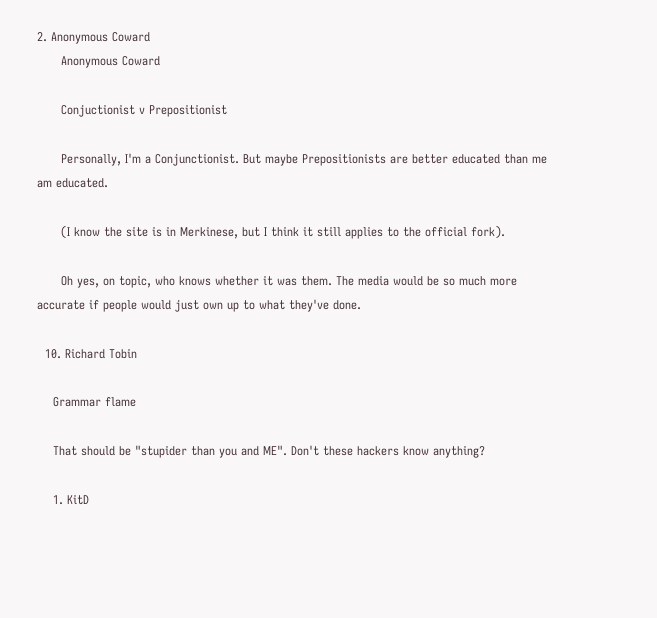2. Anonymous Coward
      Anonymous Coward

      Conjuctionist v Prepositionist

      Personally, I'm a Conjunctionist. But maybe Prepositionists are better educated than me am educated.

      (I know the site is in Merkinese, but I think it still applies to the official fork).

      Oh yes, on topic, who knows whether it was them. The media would be so much more accurate if people would just own up to what they've done.

  10. Richard Tobin

    Grammar flame

    That should be "stupider than you and ME". Don't these hackers know anything?

    1. KitD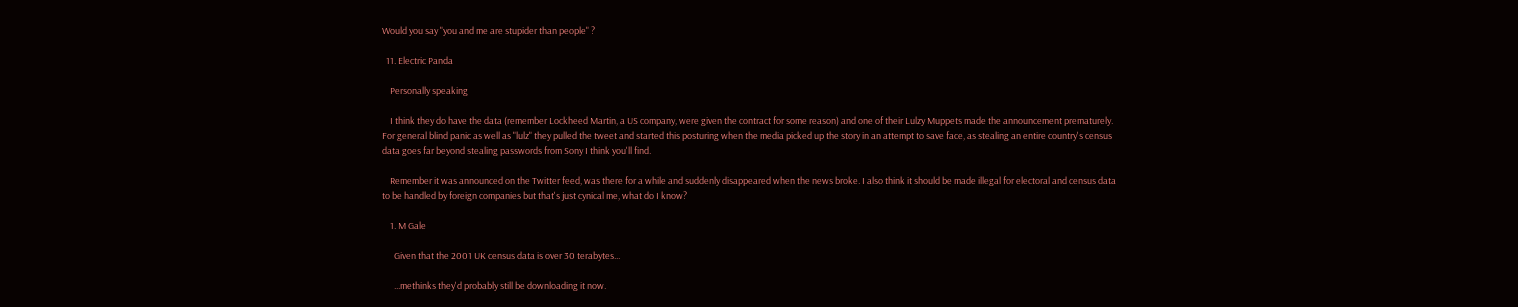Would you say "you and me are stupider than people" ?

  11. Electric Panda

    Personally speaking

    I think they do have the data (remember Lockheed Martin, a US company, were given the contract for some reason) and one of their Lulzy Muppets made the announcement prematurely. For general blind panic as well as "lulz" they pulled the tweet and started this posturing when the media picked up the story in an attempt to save face, as stealing an entire country's census data goes far beyond stealing passwords from Sony I think you'll find.

    Remember it was announced on the Twitter feed, was there for a while and suddenly disappeared when the news broke. I also think it should be made illegal for electoral and census data to be handled by foreign companies but that's just cynical me, what do I know?

    1. M Gale

      Given that the 2001 UK census data is over 30 terabytes...

      ...methinks they'd probably still be downloading it now.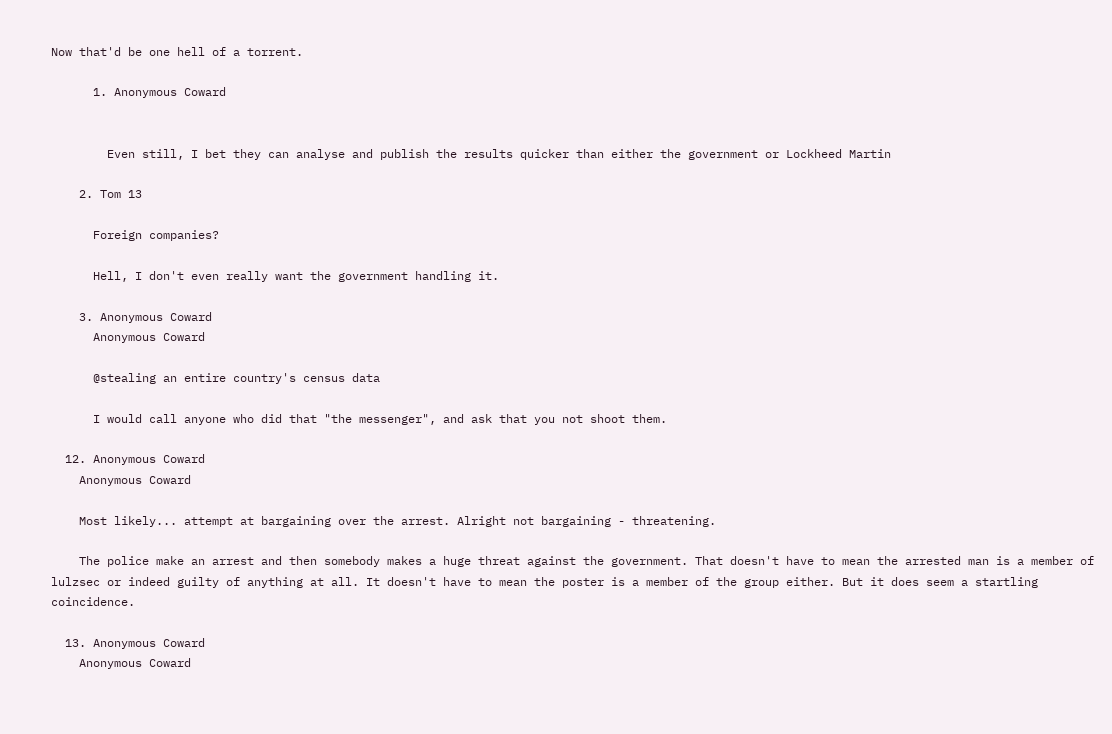Now that'd be one hell of a torrent.

      1. Anonymous Coward


        Even still, I bet they can analyse and publish the results quicker than either the government or Lockheed Martin

    2. Tom 13

      Foreign companies?

      Hell, I don't even really want the government handling it.

    3. Anonymous Coward
      Anonymous Coward

      @stealing an entire country's census data

      I would call anyone who did that "the messenger", and ask that you not shoot them.

  12. Anonymous Coward
    Anonymous Coward

    Most likely... attempt at bargaining over the arrest. Alright not bargaining - threatening.

    The police make an arrest and then somebody makes a huge threat against the government. That doesn't have to mean the arrested man is a member of lulzsec or indeed guilty of anything at all. It doesn't have to mean the poster is a member of the group either. But it does seem a startling coincidence.

  13. Anonymous Coward
    Anonymous Coward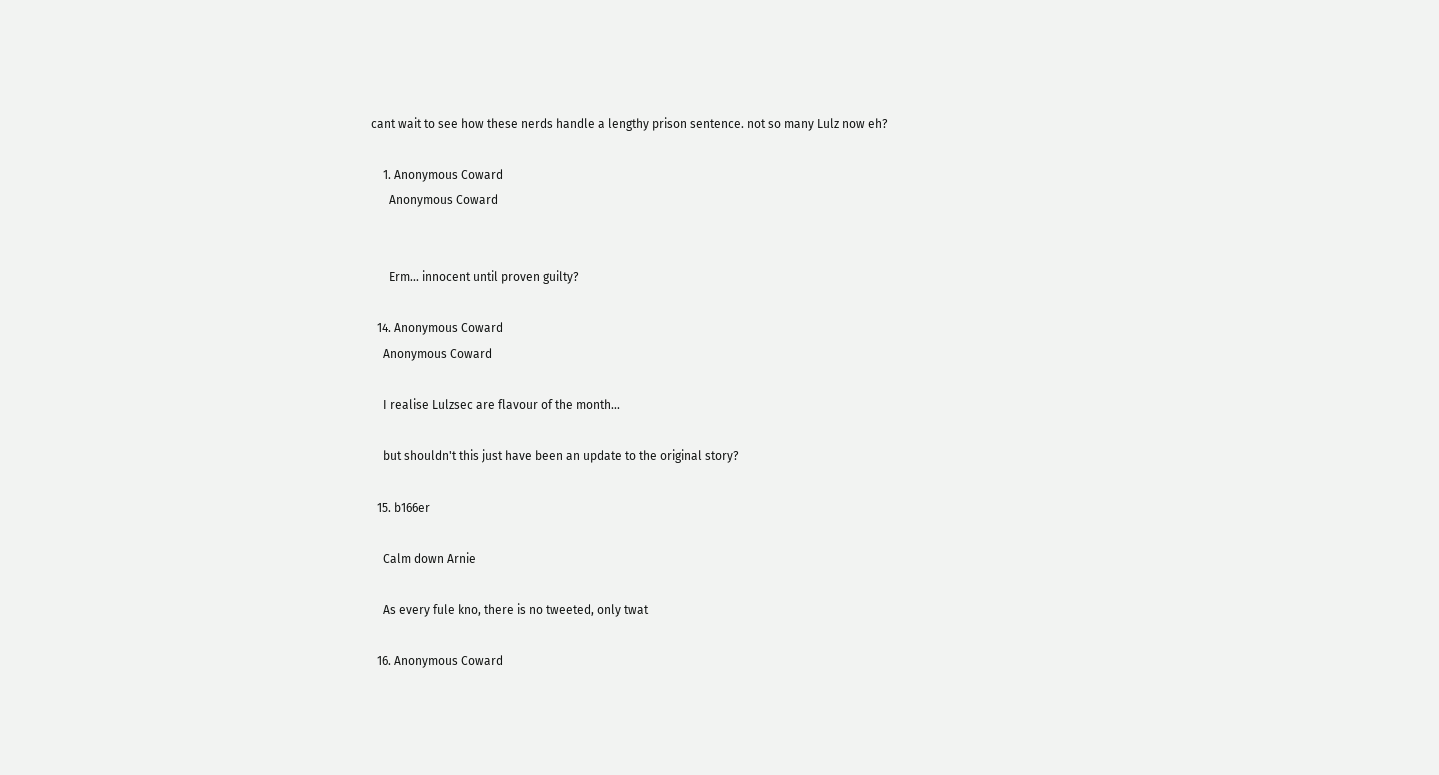cant wait to see how these nerds handle a lengthy prison sentence. not so many Lulz now eh?

    1. Anonymous Coward
      Anonymous Coward


      Erm... innocent until proven guilty?

  14. Anonymous Coward
    Anonymous Coward

    I realise Lulzsec are flavour of the month...

    but shouldn't this just have been an update to the original story?

  15. b166er

    Calm down Arnie

    As every fule kno, there is no tweeted, only twat

  16. Anonymous Coward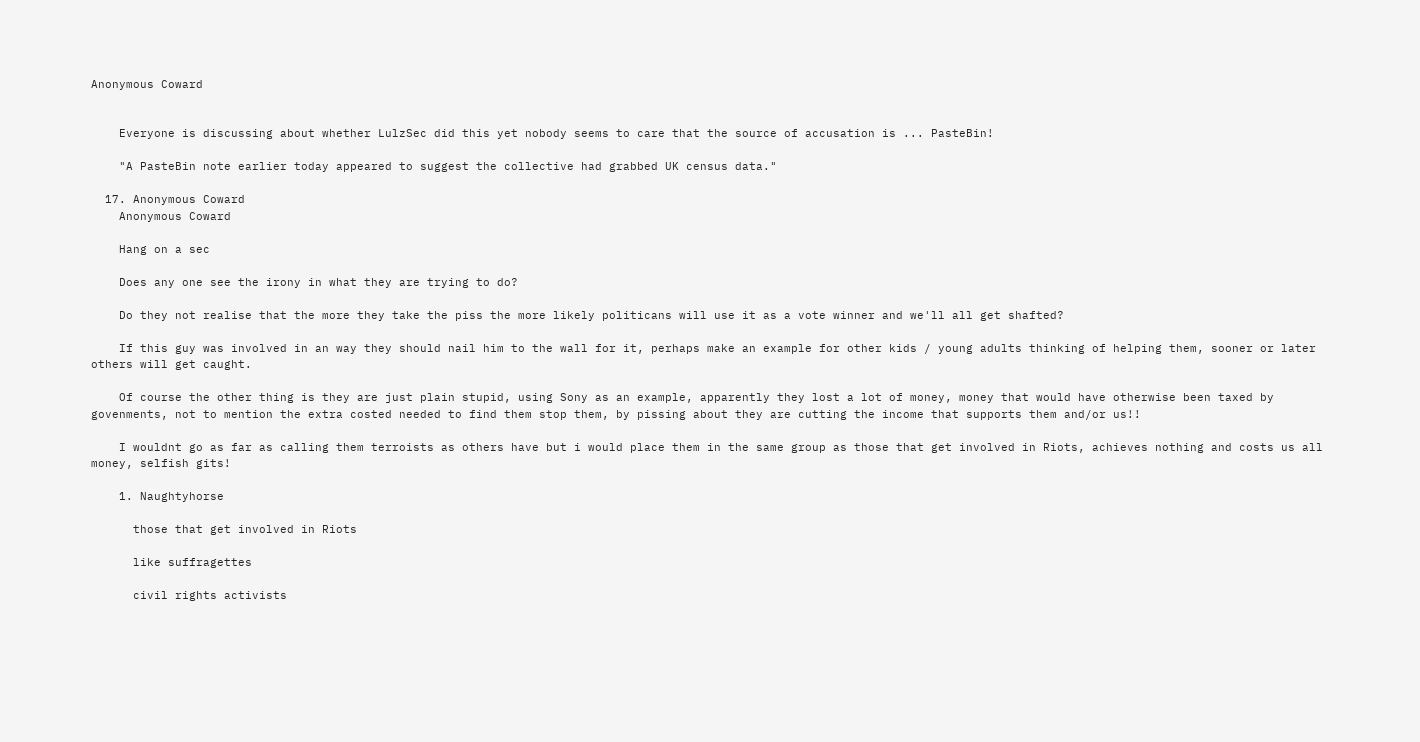Anonymous Coward


    Everyone is discussing about whether LulzSec did this yet nobody seems to care that the source of accusation is ... PasteBin!

    "A PasteBin note earlier today appeared to suggest the collective had grabbed UK census data."

  17. Anonymous Coward
    Anonymous Coward

    Hang on a sec

    Does any one see the irony in what they are trying to do?

    Do they not realise that the more they take the piss the more likely politicans will use it as a vote winner and we'll all get shafted?

    If this guy was involved in an way they should nail him to the wall for it, perhaps make an example for other kids / young adults thinking of helping them, sooner or later others will get caught.

    Of course the other thing is they are just plain stupid, using Sony as an example, apparently they lost a lot of money, money that would have otherwise been taxed by govenments, not to mention the extra costed needed to find them stop them, by pissing about they are cutting the income that supports them and/or us!!

    I wouldnt go as far as calling them terroists as others have but i would place them in the same group as those that get involved in Riots, achieves nothing and costs us all money, selfish gits!

    1. Naughtyhorse

      those that get involved in Riots

      like suffragettes

      civil rights activists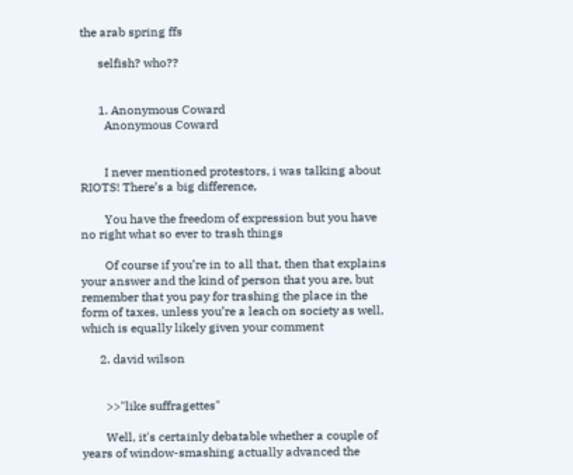the arab spring ffs

      selfish? who??


      1. Anonymous Coward
        Anonymous Coward


        I never mentioned protestors, i was talking about RIOTS! There’s a big difference,

        You have the freedom of expression but you have no right what so ever to trash things

        Of course if you’re in to all that, then that explains your answer and the kind of person that you are, but remember that you pay for trashing the place in the form of taxes, unless you’re a leach on society as well, which is equally likely given your comment

      2. david wilson


        >>"like suffragettes"

        Well, it's certainly debatable whether a couple of years of window-smashing actually advanced the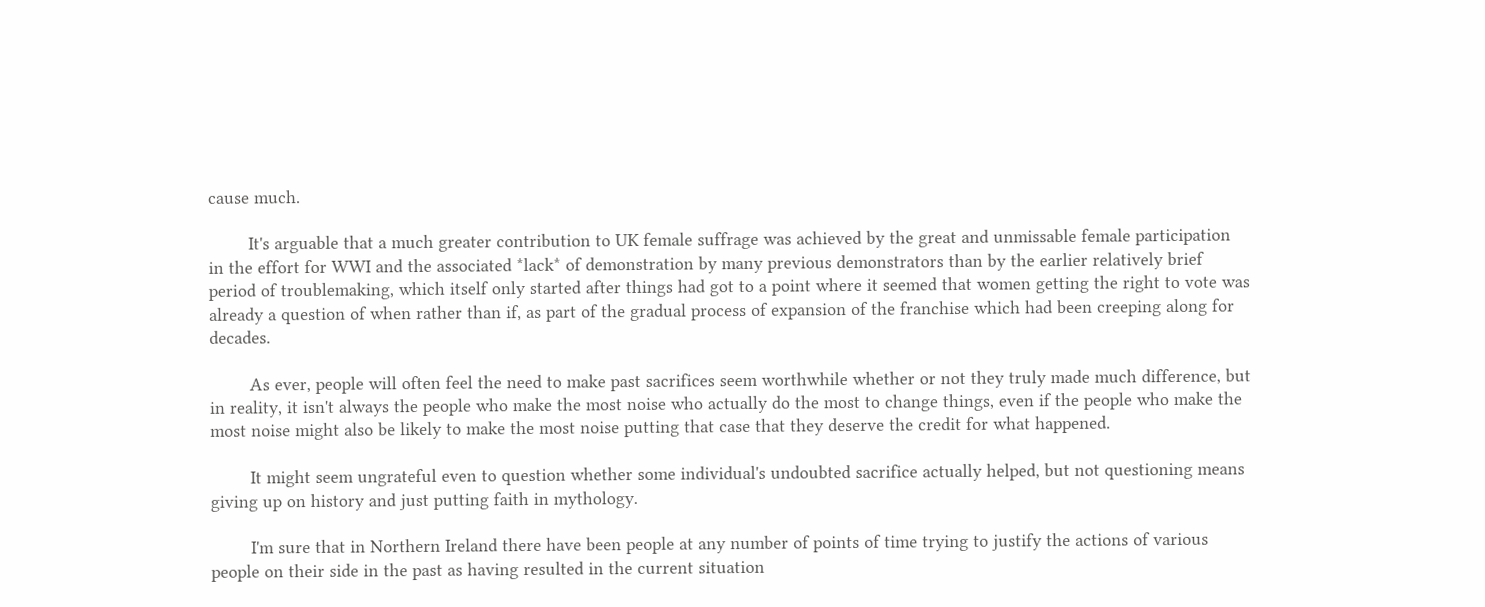cause much.

        It's arguable that a much greater contribution to UK female suffrage was achieved by the great and unmissable female participation in the effort for WWI and the associated *lack* of demonstration by many previous demonstrators than by the earlier relatively brief period of troublemaking, which itself only started after things had got to a point where it seemed that women getting the right to vote was already a question of when rather than if, as part of the gradual process of expansion of the franchise which had been creeping along for decades.

        As ever, people will often feel the need to make past sacrifices seem worthwhile whether or not they truly made much difference, but in reality, it isn't always the people who make the most noise who actually do the most to change things, even if the people who make the most noise might also be likely to make the most noise putting that case that they deserve the credit for what happened.

        It might seem ungrateful even to question whether some individual's undoubted sacrifice actually helped, but not questioning means giving up on history and just putting faith in mythology.

        I'm sure that in Northern Ireland there have been people at any number of points of time trying to justify the actions of various people on their side in the past as having resulted in the current situation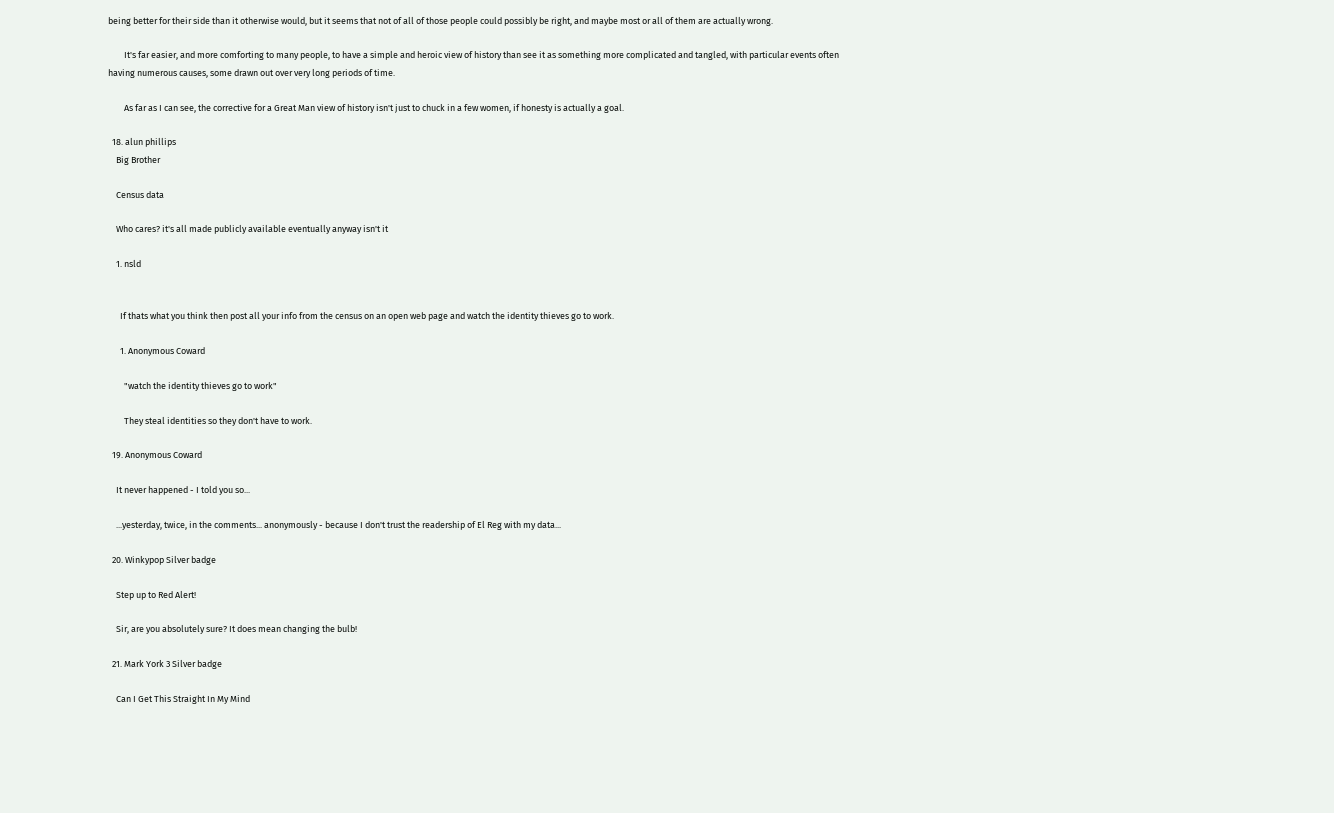being better for their side than it otherwise would, but it seems that not of all of those people could possibly be right, and maybe most or all of them are actually wrong.

        It's far easier, and more comforting to many people, to have a simple and heroic view of history than see it as something more complicated and tangled, with particular events often having numerous causes, some drawn out over very long periods of time.

        As far as I can see, the corrective for a Great Man view of history isn't just to chuck in a few women, if honesty is actually a goal.

  18. alun phillips
    Big Brother

    Census data

    Who cares? it's all made publicly available eventually anyway isn't it

    1. nsld


      If thats what you think then post all your info from the census on an open web page and watch the identity thieves go to work.

      1. Anonymous Coward

        "watch the identity thieves go to work"

        They steal identities so they don't have to work.

  19. Anonymous Coward

    It never happened - I told you so...

    ...yesterday, twice, in the comments... anonymously - because I don't trust the readership of El Reg with my data...

  20. Winkypop Silver badge

    Step up to Red Alert!

    Sir, are you absolutely sure? It does mean changing the bulb!

  21. Mark York 3 Silver badge

    Can I Get This Straight In My Mind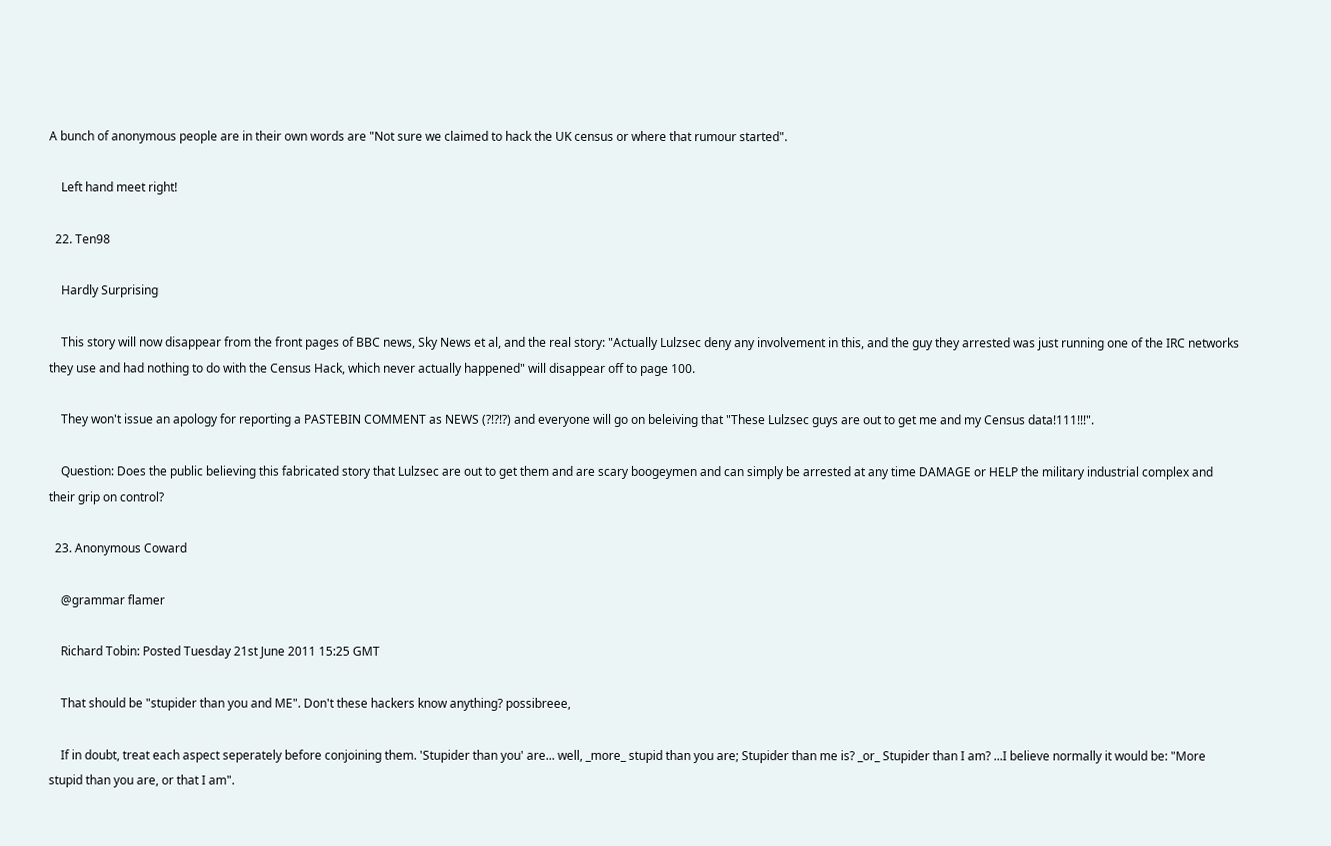A bunch of anonymous people are in their own words are "Not sure we claimed to hack the UK census or where that rumour started".

    Left hand meet right!

  22. Ten98

    Hardly Surprising

    This story will now disappear from the front pages of BBC news, Sky News et al, and the real story: "Actually Lulzsec deny any involvement in this, and the guy they arrested was just running one of the IRC networks they use and had nothing to do with the Census Hack, which never actually happened" will disappear off to page 100.

    They won't issue an apology for reporting a PASTEBIN COMMENT as NEWS (?!?!?) and everyone will go on beleiving that "These Lulzsec guys are out to get me and my Census data!111!!!".

    Question: Does the public believing this fabricated story that Lulzsec are out to get them and are scary boogeymen and can simply be arrested at any time DAMAGE or HELP the military industrial complex and their grip on control?

  23. Anonymous Coward

    @grammar flamer

    Richard Tobin: Posted Tuesday 21st June 2011 15:25 GMT

    That should be "stupider than you and ME". Don't these hackers know anything? possibreee,

    If in doubt, treat each aspect seperately before conjoining them. 'Stupider than you' are... well, _more_ stupid than you are; Stupider than me is? _or_ Stupider than I am? ...I believe normally it would be: "More stupid than you are, or that I am".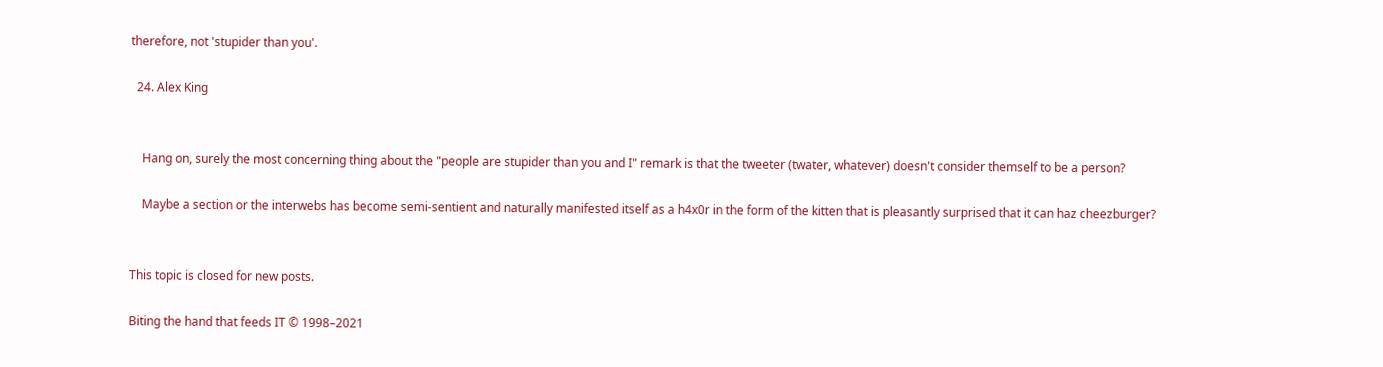therefore, not 'stupider than you'.

  24. Alex King


    Hang on, surely the most concerning thing about the "people are stupider than you and I" remark is that the tweeter (twater, whatever) doesn't consider themself to be a person?

    Maybe a section or the interwebs has become semi-sentient and naturally manifested itself as a h4x0r in the form of the kitten that is pleasantly surprised that it can haz cheezburger?


This topic is closed for new posts.

Biting the hand that feeds IT © 1998–2021